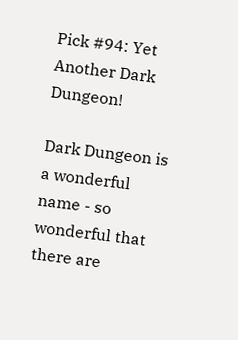Pick #94: Yet Another Dark Dungeon!

Dark Dungeon is a wonderful name - so wonderful that there are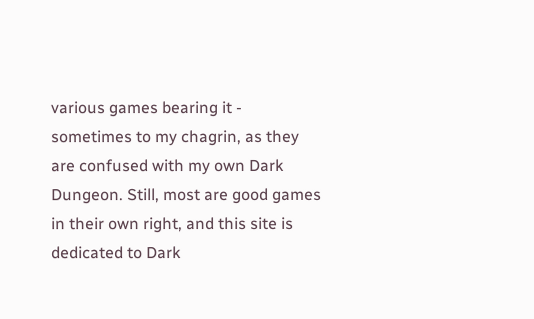various games bearing it - sometimes to my chagrin, as they are confused with my own Dark Dungeon. Still, most are good games in their own right, and this site is dedicated to Dark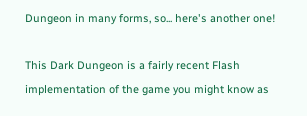Dungeon in many forms, so... here's another one!

This Dark Dungeon is a fairly recent Flash implementation of the game you might know as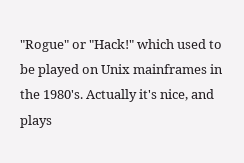"Rogue" or "Hack!" which used to be played on Unix mainframes in the 1980's. Actually it's nice, and plays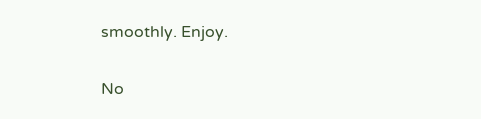smoothly. Enjoy.

No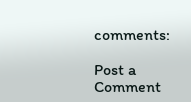comments:

Post a Comment